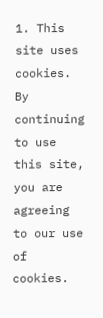1. This site uses cookies. By continuing to use this site, you are agreeing to our use of cookies.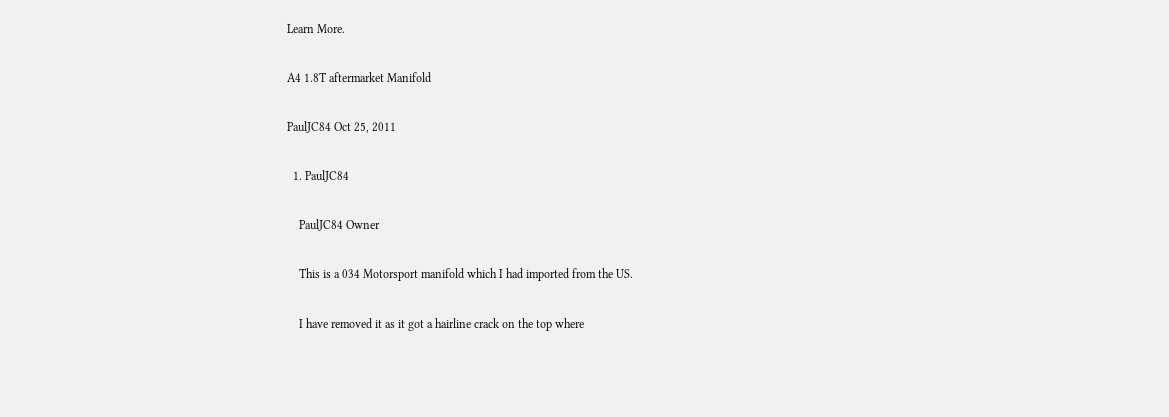Learn More.

A4 1.8T aftermarket Manifold

PaulJC84 Oct 25, 2011

  1. PaulJC84

    PaulJC84 Owner

    This is a 034 Motorsport manifold which I had imported from the US.

    I have removed it as it got a hairline crack on the top where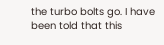the turbo bolts go. I have been told that this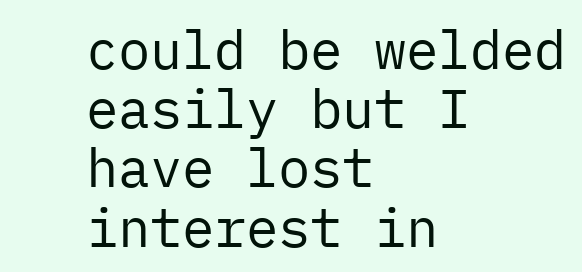could be welded easily but I have lost interest in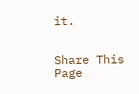it.


Share This Page